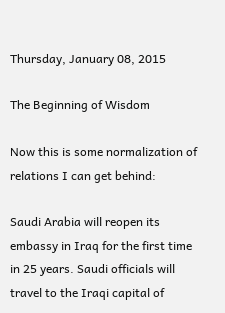Thursday, January 08, 2015

The Beginning of Wisdom

Now this is some normalization of relations I can get behind:

Saudi Arabia will reopen its embassy in Iraq for the first time in 25 years. Saudi officials will travel to the Iraqi capital of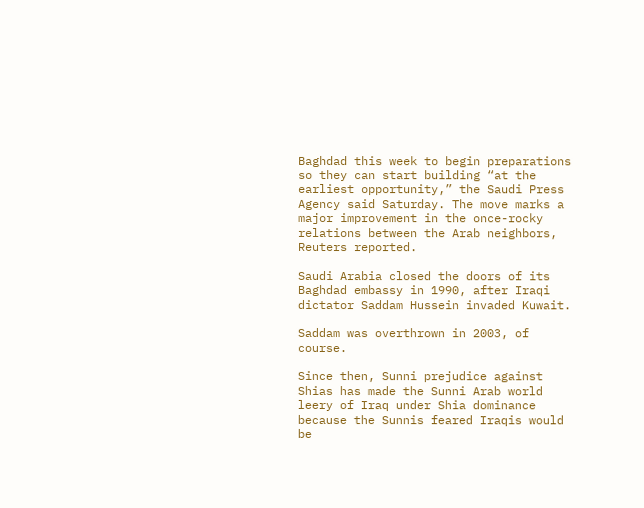Baghdad this week to begin preparations so they can start building “at the earliest opportunity,” the Saudi Press Agency said Saturday. The move marks a major improvement in the once-rocky relations between the Arab neighbors, Reuters reported.

Saudi Arabia closed the doors of its Baghdad embassy in 1990, after Iraqi dictator Saddam Hussein invaded Kuwait.

Saddam was overthrown in 2003, of course.

Since then, Sunni prejudice against Shias has made the Sunni Arab world leery of Iraq under Shia dominance because the Sunnis feared Iraqis would be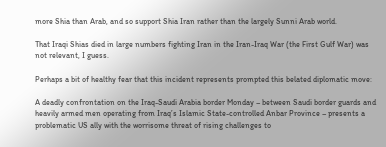more Shia than Arab, and so support Shia Iran rather than the largely Sunni Arab world.

That Iraqi Shias died in large numbers fighting Iran in the Iran-Iraq War (the First Gulf War) was not relevant, I guess.

Perhaps a bit of healthy fear that this incident represents prompted this belated diplomatic move:

A deadly confrontation on the Iraq-Saudi Arabia border Monday – between Saudi border guards and heavily armed men operating from Iraq’s Islamic State-controlled Anbar Province – presents a problematic US ally with the worrisome threat of rising challenges to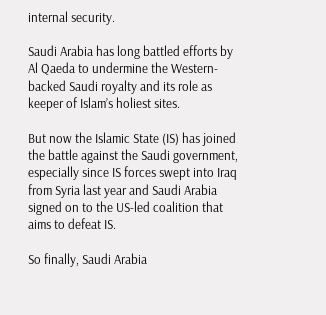internal security.

Saudi Arabia has long battled efforts by Al Qaeda to undermine the Western-backed Saudi royalty and its role as keeper of Islam’s holiest sites.

But now the Islamic State (IS) has joined the battle against the Saudi government, especially since IS forces swept into Iraq from Syria last year and Saudi Arabia signed on to the US-led coalition that aims to defeat IS.

So finally, Saudi Arabia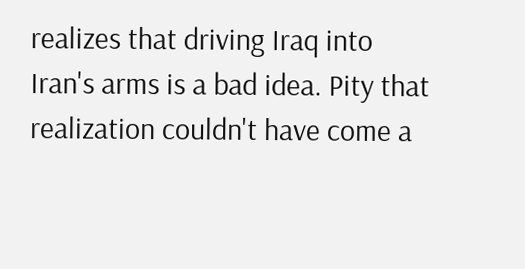realizes that driving Iraq into Iran's arms is a bad idea. Pity that realization couldn't have come a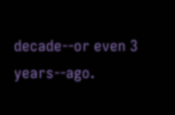decade--or even 3 years--ago.